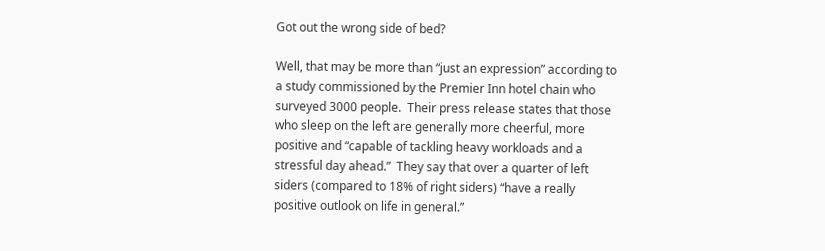Got out the wrong side of bed?

Well, that may be more than “just an expression” according to a study commissioned by the Premier Inn hotel chain who surveyed 3000 people.  Their press release states that those who sleep on the left are generally more cheerful, more positive and “capable of tackling heavy workloads and a stressful day ahead.”  They say that over a quarter of left siders (compared to 18% of right siders) “have a really positive outlook on life in general.”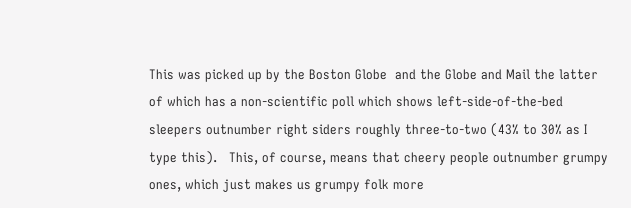This was picked up by the Boston Globe  and the Globe and Mail the latter of which has a non-scientific poll which shows left-side-of-the-bed sleepers outnumber right siders roughly three-to-two (43% to 30% as I type this).   This, of course, means that cheery people outnumber grumpy ones, which just makes us grumpy folk more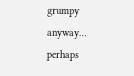grumpy anyway… perhaps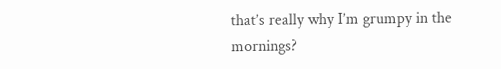that’s really why I’m grumpy in the mornings?